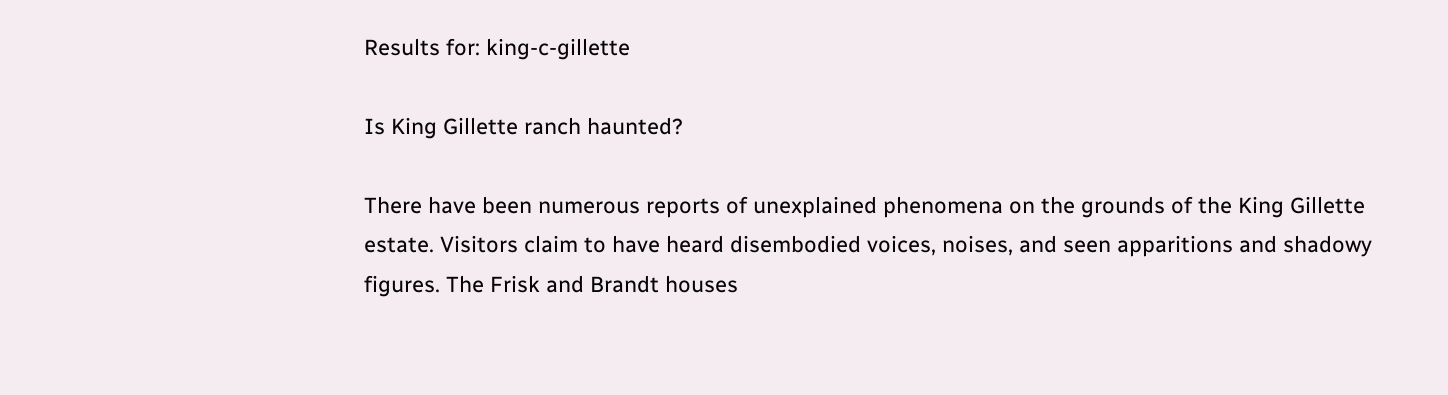Results for: king-c-gillette

Is King Gillette ranch haunted?

There have been numerous reports of unexplained phenomena on the grounds of the King Gillette estate. Visitors claim to have heard disembodied voices, noises, and seen apparitions and shadowy figures. The Frisk and Brandt houses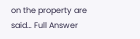on the property are said… Full Answer